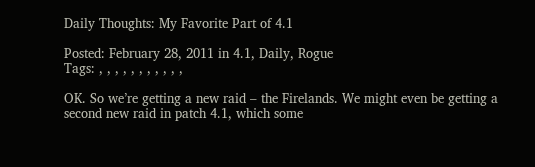Daily Thoughts: My Favorite Part of 4.1

Posted: February 28, 2011 in 4.1, Daily, Rogue
Tags: , , , , , , , , , , ,

OK. So we’re getting a new raid – the Firelands. We might even be getting a second new raid in patch 4.1, which some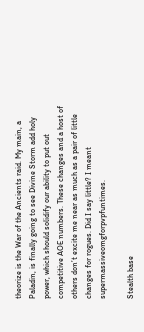theorize is the War of the Ancients raid. My main, a Paladin, is finally going to see Divine Storm add holy power, which should solidify our ability to put out competitive AOE numbers. These changes and a host of others don’t excite me near as much as a pair of little changes for rogues. Did I say little? I meant supermassiveomgforpvpfuntimes.

Stealth base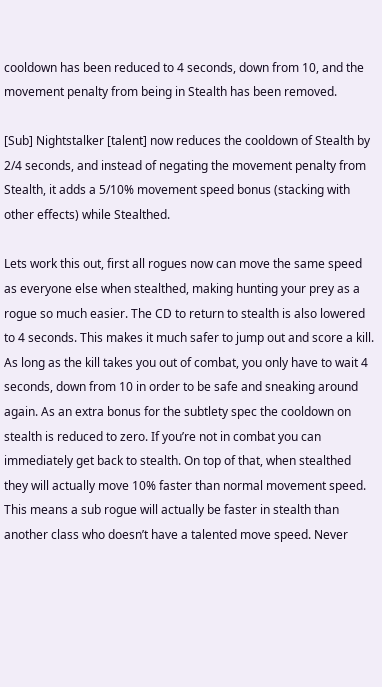cooldown has been reduced to 4 seconds, down from 10, and the movement penalty from being in Stealth has been removed.

[Sub] Nightstalker [talent] now reduces the cooldown of Stealth by 2/4 seconds, and instead of negating the movement penalty from Stealth, it adds a 5/10% movement speed bonus (stacking with other effects) while Stealthed.

Lets work this out, first all rogues now can move the same speed as everyone else when stealthed, making hunting your prey as a rogue so much easier. The CD to return to stealth is also lowered to 4 seconds. This makes it much safer to jump out and score a kill. As long as the kill takes you out of combat, you only have to wait 4 seconds, down from 10 in order to be safe and sneaking around again. As an extra bonus for the subtlety spec the cooldown on stealth is reduced to zero. If you’re not in combat you can immediately get back to stealth. On top of that, when stealthed they will actually move 10% faster than normal movement speed. This means a sub rogue will actually be faster in stealth than another class who doesn’t have a talented move speed. Never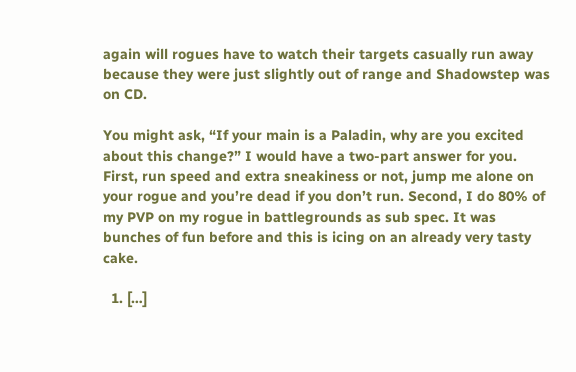again will rogues have to watch their targets casually run away because they were just slightly out of range and Shadowstep was on CD.

You might ask, “If your main is a Paladin, why are you excited about this change?” I would have a two-part answer for you. First, run speed and extra sneakiness or not, jump me alone on your rogue and you’re dead if you don’t run. Second, I do 80% of my PVP on my rogue in battlegrounds as sub spec. It was bunches of fun before and this is icing on an already very tasty cake.

  1. […]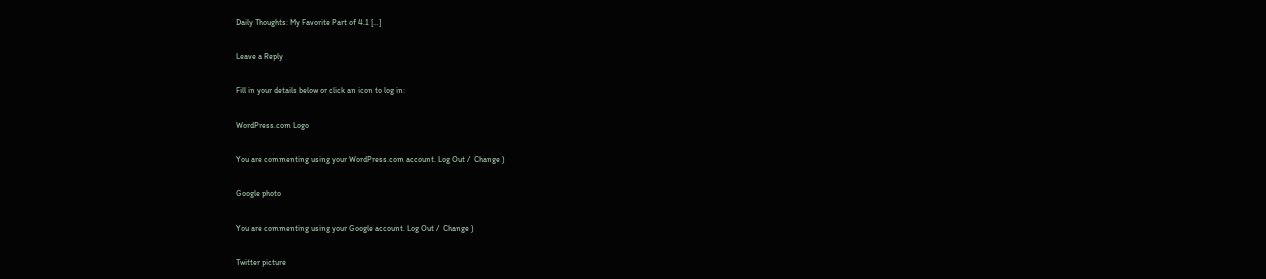Daily Thoughts: My Favorite Part of 4.1 […]

Leave a Reply

Fill in your details below or click an icon to log in:

WordPress.com Logo

You are commenting using your WordPress.com account. Log Out /  Change )

Google photo

You are commenting using your Google account. Log Out /  Change )

Twitter picture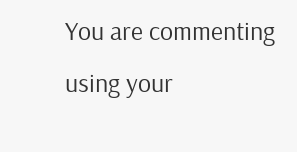You are commenting using your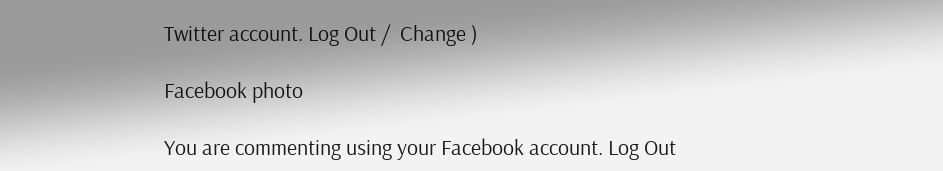Twitter account. Log Out /  Change )

Facebook photo

You are commenting using your Facebook account. Log Out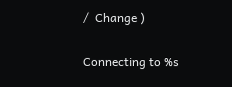/  Change )

Connecting to %s